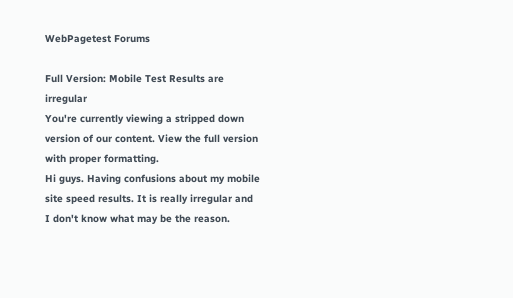WebPagetest Forums

Full Version: Mobile Test Results are irregular
You're currently viewing a stripped down version of our content. View the full version with proper formatting.
Hi guys. Having confusions about my mobile site speed results. It is really irregular and I don't know what may be the reason.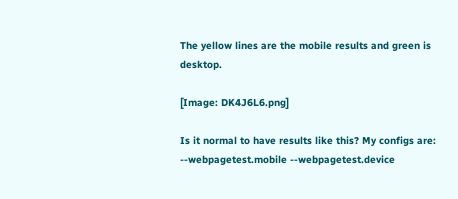The yellow lines are the mobile results and green is desktop.

[Image: DK4J6L6.png]

Is it normal to have results like this? My configs are:
--webpagetest.mobile --webpagetest.device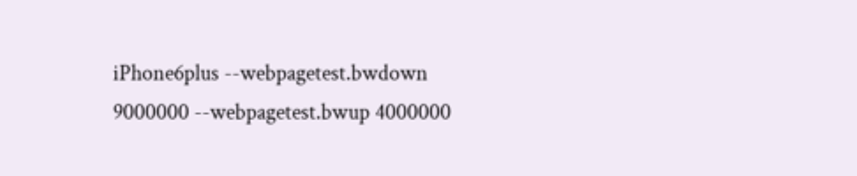iPhone6plus --webpagetest.bwdown 9000000 --webpagetest.bwup 4000000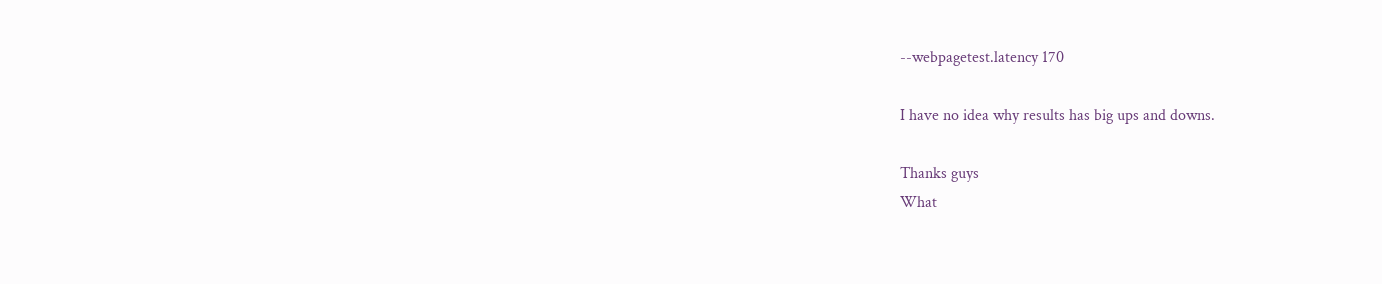--webpagetest.latency 170

I have no idea why results has big ups and downs.

Thanks guys
What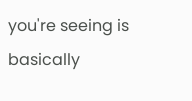you're seeing is basically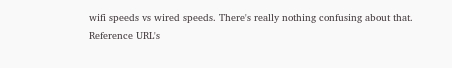wifi speeds vs wired speeds. There's really nothing confusing about that.
Reference URL's